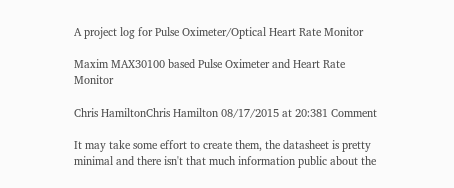A project log for Pulse Oximeter/Optical Heart Rate Monitor

Maxim MAX30100 based Pulse Oximeter and Heart Rate Monitor

Chris HamiltonChris Hamilton 08/17/2015 at 20:381 Comment

It may take some effort to create them, the datasheet is pretty minimal and there isn't that much information public about the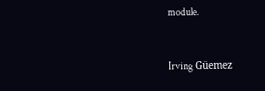module.


Irving Güemez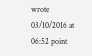wrote 03/10/2016 at 06:52 point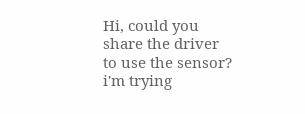Hi, could you share the driver to use the sensor? i'm trying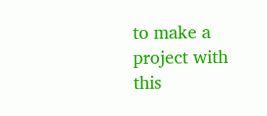to make a project with this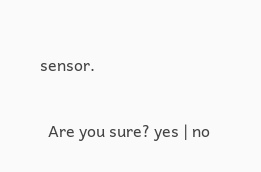sensor.

  Are you sure? yes | no